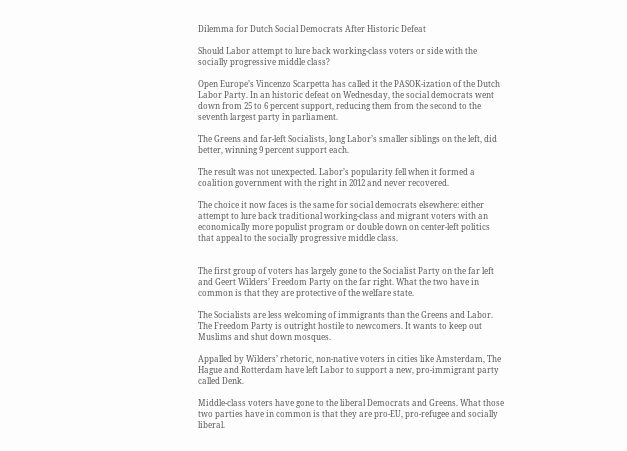Dilemma for Dutch Social Democrats After Historic Defeat

Should Labor attempt to lure back working-class voters or side with the socially progressive middle class?

Open Europe’s Vincenzo Scarpetta has called it the PASOK-ization of the Dutch Labor Party. In an historic defeat on Wednesday, the social democrats went down from 25 to 6 percent support, reducing them from the second to the seventh largest party in parliament.

The Greens and far-left Socialists, long Labor’s smaller siblings on the left, did better, winning 9 percent support each.

The result was not unexpected. Labor’s popularity fell when it formed a coalition government with the right in 2012 and never recovered.

The choice it now faces is the same for social democrats elsewhere: either attempt to lure back traditional working-class and migrant voters with an economically more populist program or double down on center-left politics that appeal to the socially progressive middle class.


The first group of voters has largely gone to the Socialist Party on the far left and Geert Wilders’ Freedom Party on the far right. What the two have in common is that they are protective of the welfare state.

The Socialists are less welcoming of immigrants than the Greens and Labor. The Freedom Party is outright hostile to newcomers. It wants to keep out Muslims and shut down mosques.

Appalled by Wilders’ rhetoric, non-native voters in cities like Amsterdam, The Hague and Rotterdam have left Labor to support a new, pro-immigrant party called Denk.

Middle-class voters have gone to the liberal Democrats and Greens. What those two parties have in common is that they are pro-EU, pro-refugee and socially liberal.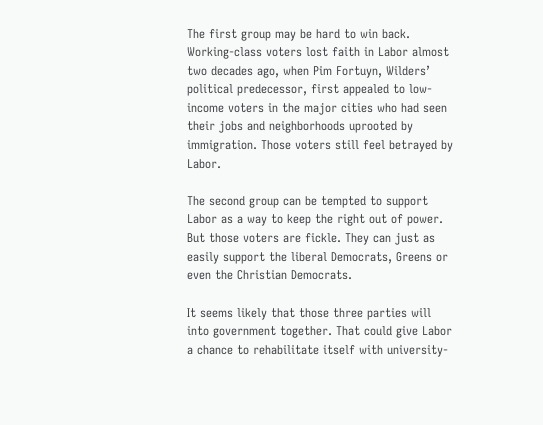The first group may be hard to win back. Working-class voters lost faith in Labor almost two decades ago, when Pim Fortuyn, Wilders’ political predecessor, first appealed to low-income voters in the major cities who had seen their jobs and neighborhoods uprooted by immigration. Those voters still feel betrayed by Labor.

The second group can be tempted to support Labor as a way to keep the right out of power. But those voters are fickle. They can just as easily support the liberal Democrats, Greens or even the Christian Democrats.

It seems likely that those three parties will into government together. That could give Labor a chance to rehabilitate itself with university-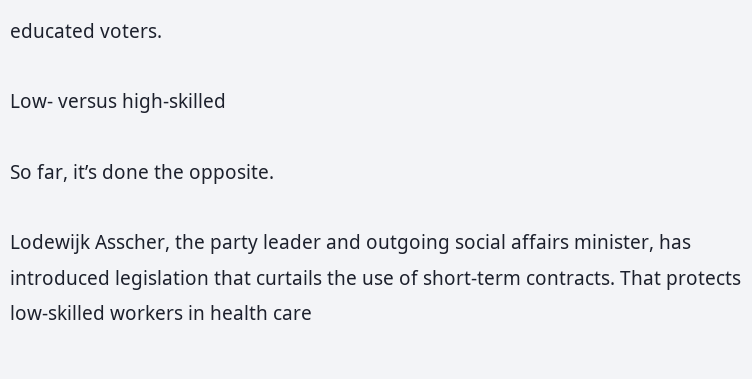educated voters.

Low- versus high-skilled

So far, it’s done the opposite.

Lodewijk Asscher, the party leader and outgoing social affairs minister, has introduced legislation that curtails the use of short-term contracts. That protects low-skilled workers in health care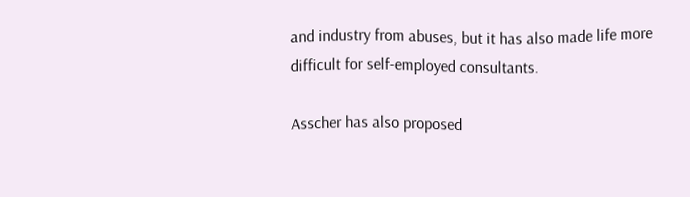and industry from abuses, but it has also made life more difficult for self-employed consultants.

Asscher has also proposed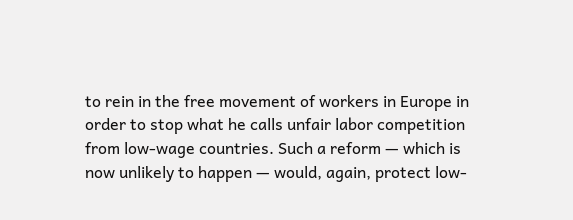to rein in the free movement of workers in Europe in order to stop what he calls unfair labor competition from low-wage countries. Such a reform — which is now unlikely to happen — would, again, protect low-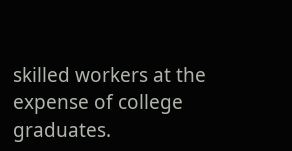skilled workers at the expense of college graduates.